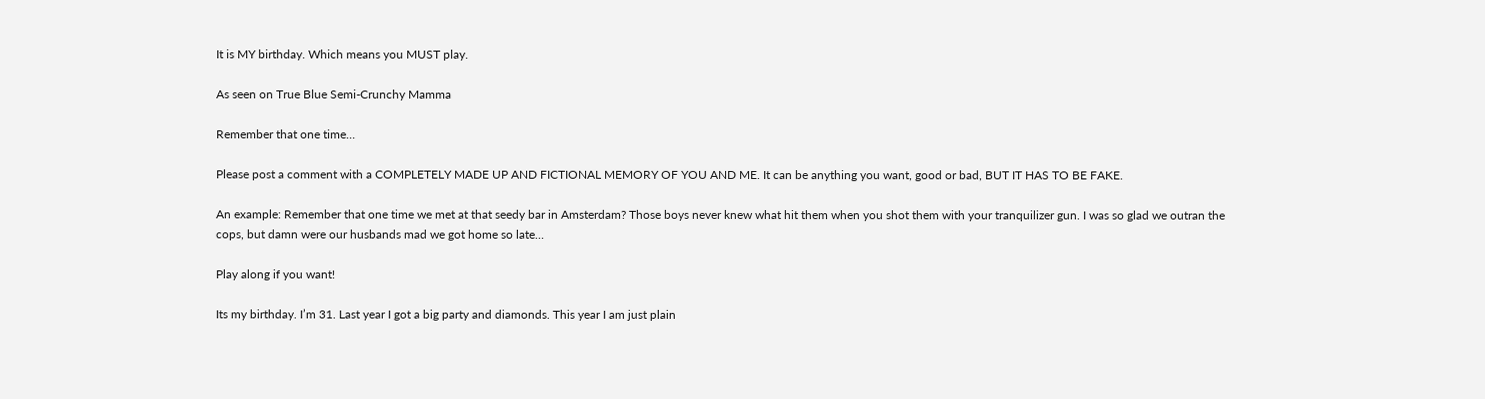It is MY birthday. Which means you MUST play.

As seen on True Blue Semi-Crunchy Mamma

Remember that one time…

Please post a comment with a COMPLETELY MADE UP AND FICTIONAL MEMORY OF YOU AND ME. It can be anything you want, good or bad, BUT IT HAS TO BE FAKE.

An example: Remember that one time we met at that seedy bar in Amsterdam? Those boys never knew what hit them when you shot them with your tranquilizer gun. I was so glad we outran the cops, but damn were our husbands mad we got home so late…

Play along if you want!

Its my birthday. I’m 31. Last year I got a big party and diamonds. This year I am just plain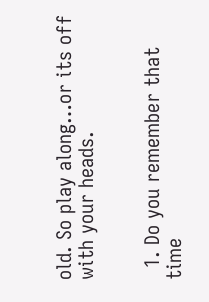old. So play along…or its off with your heads.


  1. Do you remember that time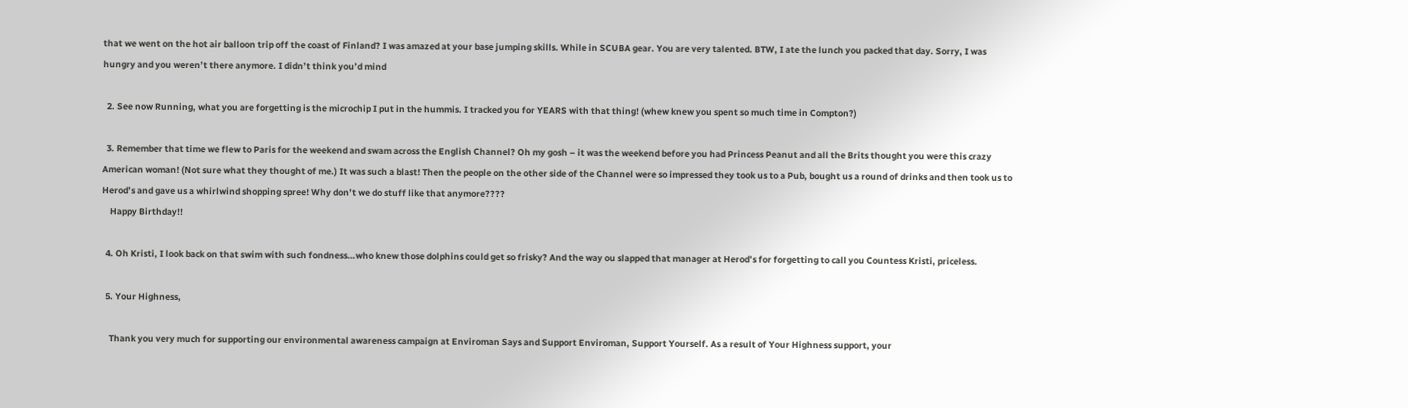that we went on the hot air balloon trip off the coast of Finland? I was amazed at your base jumping skills. While in SCUBA gear. You are very talented. BTW, I ate the lunch you packed that day. Sorry, I was hungry and you weren’t there anymore. I didn’t think you’d mind

  2. See now Running, what you are forgetting is the microchip I put in the hummis. I tracked you for YEARS with that thing! (whew knew you spent so much time in Compton?)

  3. Remember that time we flew to Paris for the weekend and swam across the English Channel? Oh my gosh – it was the weekend before you had Princess Peanut and all the Brits thought you were this crazy American woman! (Not sure what they thought of me.) It was such a blast! Then the people on the other side of the Channel were so impressed they took us to a Pub, bought us a round of drinks and then took us to Herod’s and gave us a whirlwind shopping spree! Why don’t we do stuff like that anymore????
    Happy Birthday!!

  4. Oh Kristi, I look back on that swim with such fondness…who knew those dolphins could get so frisky? And the way ou slapped that manager at Herod’s for forgetting to call you Countess Kristi, priceless.

  5. Your Highness,

    Thank you very much for supporting our environmental awareness campaign at Enviroman Says and Support Enviroman, Support Yourself. As a result of Your Highness support, your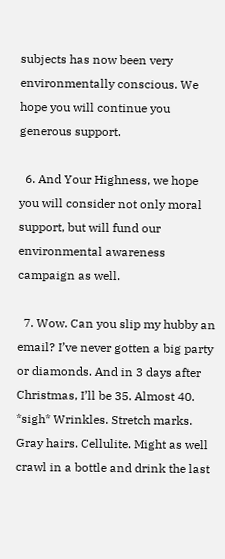subjects has now been very environmentally conscious. We hope you will continue you generous support.

  6. And Your Highness, we hope you will consider not only moral support, but will fund our environmental awareness campaign as well.

  7. Wow. Can you slip my hubby an email? I’ve never gotten a big party or diamonds. And in 3 days after Christmas, I’ll be 35. Almost 40. *sigh* Wrinkles. Stretch marks. Gray hairs. Cellulite. Might as well crawl in a bottle and drink the last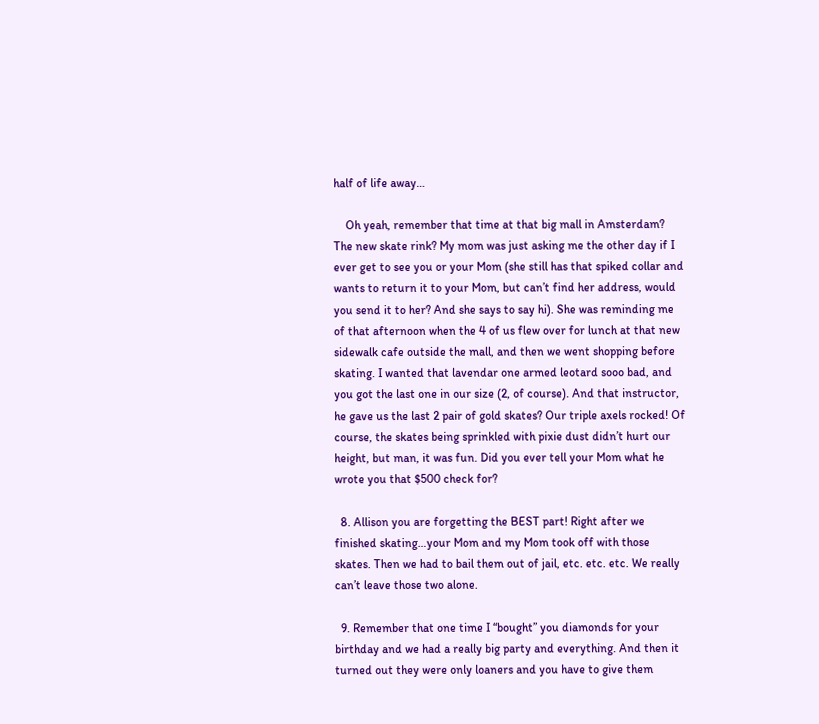half of life away…

    Oh yeah, remember that time at that big mall in Amsterdam? The new skate rink? My mom was just asking me the other day if I ever get to see you or your Mom (she still has that spiked collar and wants to return it to your Mom, but can’t find her address, would you send it to her? And she says to say hi). She was reminding me of that afternoon when the 4 of us flew over for lunch at that new sidewalk cafe outside the mall, and then we went shopping before skating. I wanted that lavendar one armed leotard sooo bad, and you got the last one in our size (2, of course). And that instructor, he gave us the last 2 pair of gold skates? Our triple axels rocked! Of course, the skates being sprinkled with pixie dust didn’t hurt our height, but man, it was fun. Did you ever tell your Mom what he wrote you that $500 check for?

  8. Allison you are forgetting the BEST part! Right after we finished skating…your Mom and my Mom took off with those skates. Then we had to bail them out of jail, etc. etc. etc. We really can’t leave those two alone.

  9. Remember that one time I “bought” you diamonds for your birthday and we had a really big party and everything. And then it turned out they were only loaners and you have to give them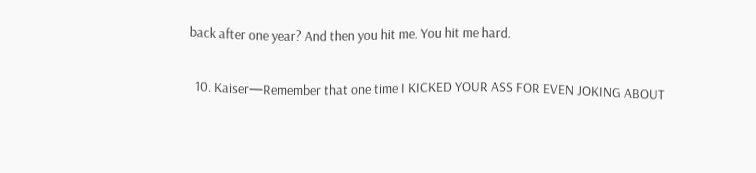back after one year? And then you hit me. You hit me hard.

  10. Kaiser—Remember that one time I KICKED YOUR ASS FOR EVEN JOKING ABOUT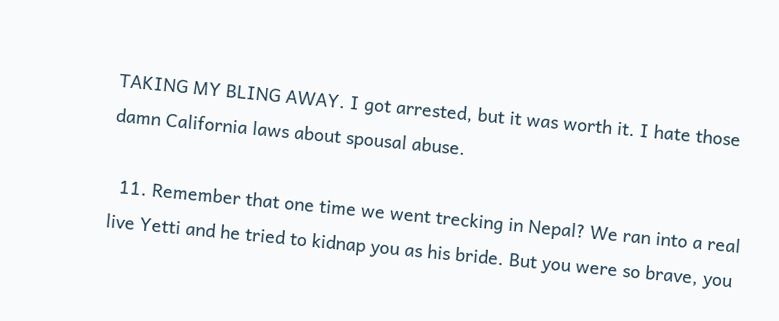TAKING MY BLING AWAY. I got arrested, but it was worth it. I hate those damn California laws about spousal abuse.

  11. Remember that one time we went trecking in Nepal? We ran into a real live Yetti and he tried to kidnap you as his bride. But you were so brave, you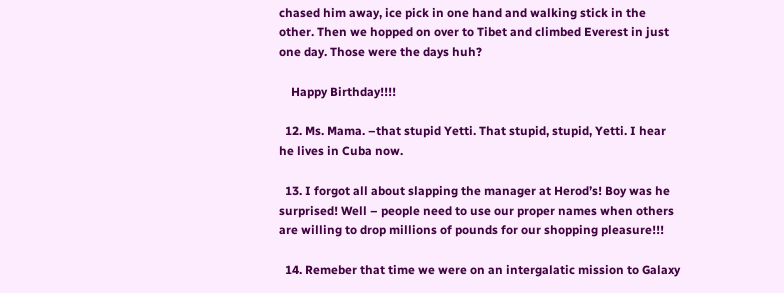chased him away, ice pick in one hand and walking stick in the other. Then we hopped on over to Tibet and climbed Everest in just one day. Those were the days huh?

    Happy Birthday!!!!

  12. Ms. Mama. –that stupid Yetti. That stupid, stupid, Yetti. I hear he lives in Cuba now.

  13. I forgot all about slapping the manager at Herod’s! Boy was he surprised! Well – people need to use our proper names when others are willing to drop millions of pounds for our shopping pleasure!!!

  14. Remeber that time we were on an intergalatic mission to Galaxy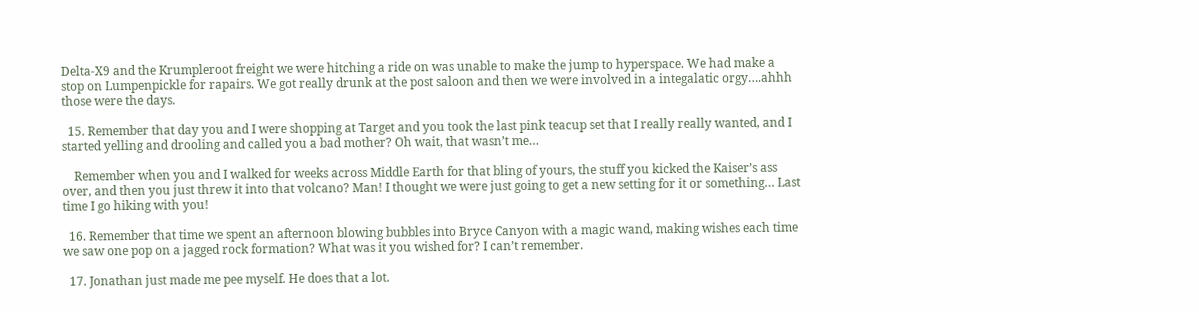Delta-X9 and the Krumpleroot freight we were hitching a ride on was unable to make the jump to hyperspace. We had make a stop on Lumpenpickle for rapairs. We got really drunk at the post saloon and then we were involved in a integalatic orgy….ahhh those were the days.

  15. Remember that day you and I were shopping at Target and you took the last pink teacup set that I really really wanted, and I started yelling and drooling and called you a bad mother? Oh wait, that wasn’t me…

    Remember when you and I walked for weeks across Middle Earth for that bling of yours, the stuff you kicked the Kaiser’s ass over, and then you just threw it into that volcano? Man! I thought we were just going to get a new setting for it or something… Last time I go hiking with you!

  16. Remember that time we spent an afternoon blowing bubbles into Bryce Canyon with a magic wand, making wishes each time we saw one pop on a jagged rock formation? What was it you wished for? I can’t remember.

  17. Jonathan just made me pee myself. He does that a lot.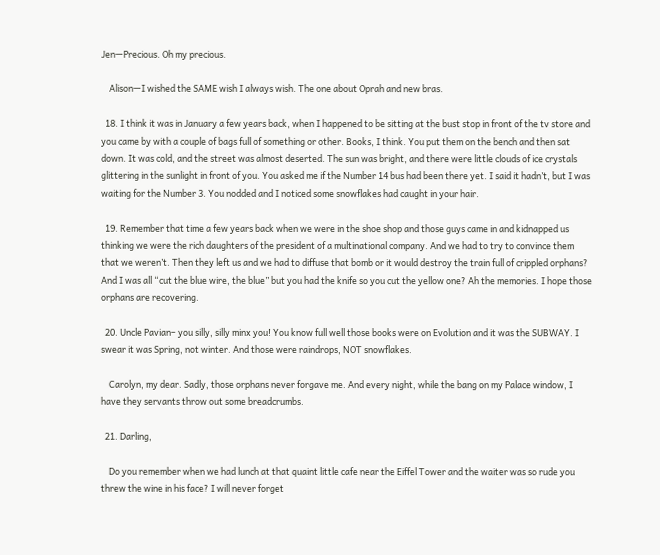Jen—Precious. Oh my precious.

    Alison—I wished the SAME wish I always wish. The one about Oprah and new bras.

  18. I think it was in January a few years back, when I happened to be sitting at the bust stop in front of the tv store and you came by with a couple of bags full of something or other. Books, I think. You put them on the bench and then sat down. It was cold, and the street was almost deserted. The sun was bright, and there were little clouds of ice crystals glittering in the sunlight in front of you. You asked me if the Number 14 bus had been there yet. I said it hadn’t, but I was waiting for the Number 3. You nodded and I noticed some snowflakes had caught in your hair.

  19. Remember that time a few years back when we were in the shoe shop and those guys came in and kidnapped us thinking we were the rich daughters of the president of a multinational company. And we had to try to convince them that we weren’t. Then they left us and we had to diffuse that bomb or it would destroy the train full of crippled orphans? And I was all “cut the blue wire, the blue” but you had the knife so you cut the yellow one? Ah the memories. I hope those orphans are recovering.

  20. Uncle Pavian– you silly, silly minx you! You know full well those books were on Evolution and it was the SUBWAY. I swear it was Spring, not winter. And those were raindrops, NOT snowflakes.

    Carolyn, my dear. Sadly, those orphans never forgave me. And every night, while the bang on my Palace window, I have they servants throw out some breadcrumbs.

  21. Darling,

    Do you remember when we had lunch at that quaint little cafe near the Eiffel Tower and the waiter was so rude you threw the wine in his face? I will never forget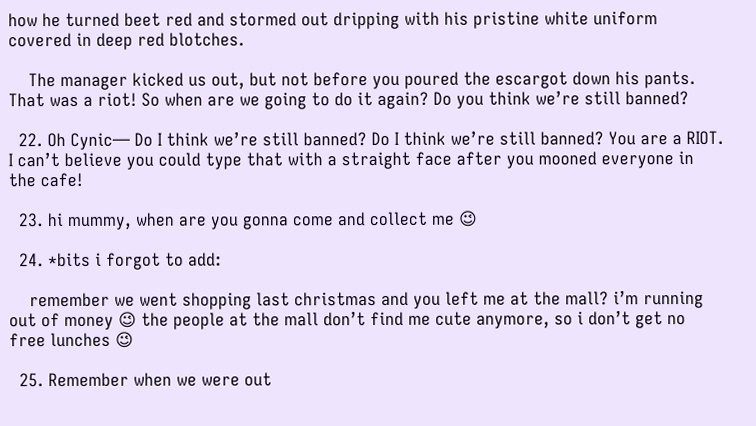how he turned beet red and stormed out dripping with his pristine white uniform covered in deep red blotches.

    The manager kicked us out, but not before you poured the escargot down his pants. That was a riot! So when are we going to do it again? Do you think we’re still banned?

  22. Oh Cynic— Do I think we’re still banned? Do I think we’re still banned? You are a RIOT. I can’t believe you could type that with a straight face after you mooned everyone in the cafe!

  23. hi mummy, when are you gonna come and collect me 😉

  24. *bits i forgot to add:

    remember we went shopping last christmas and you left me at the mall? i’m running out of money 😉 the people at the mall don’t find me cute anymore, so i don’t get no free lunches 😉

  25. Remember when we were out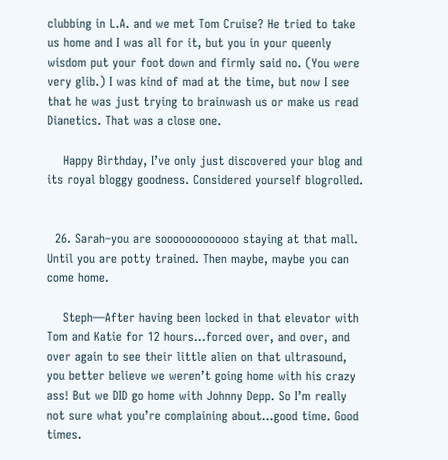clubbing in L.A. and we met Tom Cruise? He tried to take us home and I was all for it, but you in your queenly wisdom put your foot down and firmly said no. (You were very glib.) I was kind of mad at the time, but now I see that he was just trying to brainwash us or make us read Dianetics. That was a close one.

    Happy Birthday, I’ve only just discovered your blog and its royal bloggy goodness. Considered yourself blogrolled.


  26. Sarah–you are sooooooooooooo staying at that mall. Until you are potty trained. Then maybe, maybe you can come home.

    Steph—After having been locked in that elevator with Tom and Katie for 12 hours…forced over, and over, and over again to see their little alien on that ultrasound, you better believe we weren’t going home with his crazy ass! But we DID go home with Johnny Depp. So I’m really not sure what you’re complaining about…good time. Good times.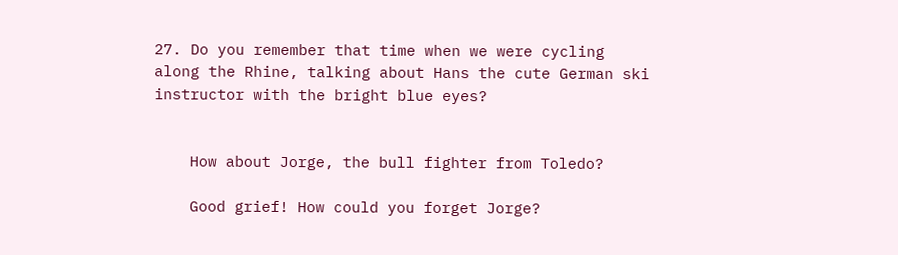27. Do you remember that time when we were cycling along the Rhine, talking about Hans the cute German ski instructor with the bright blue eyes?


    How about Jorge, the bull fighter from Toledo?

    Good grief! How could you forget Jorge?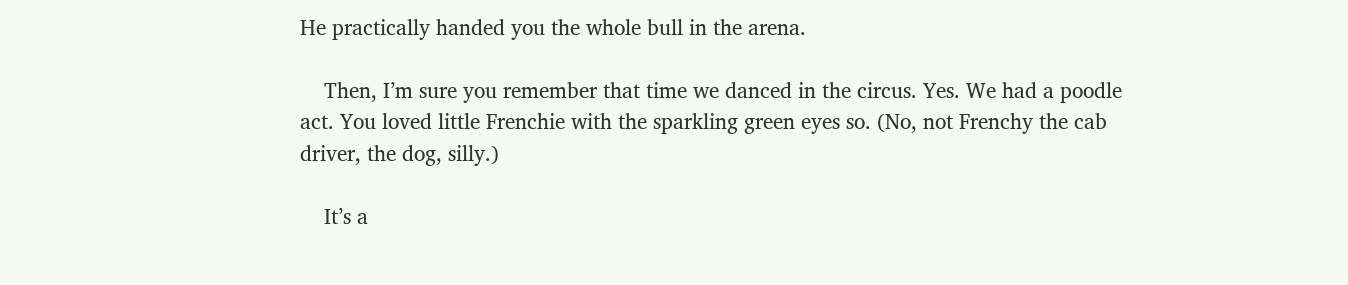He practically handed you the whole bull in the arena.

    Then, I’m sure you remember that time we danced in the circus. Yes. We had a poodle act. You loved little Frenchie with the sparkling green eyes so. (No, not Frenchy the cab driver, the dog, silly.)

    It’s a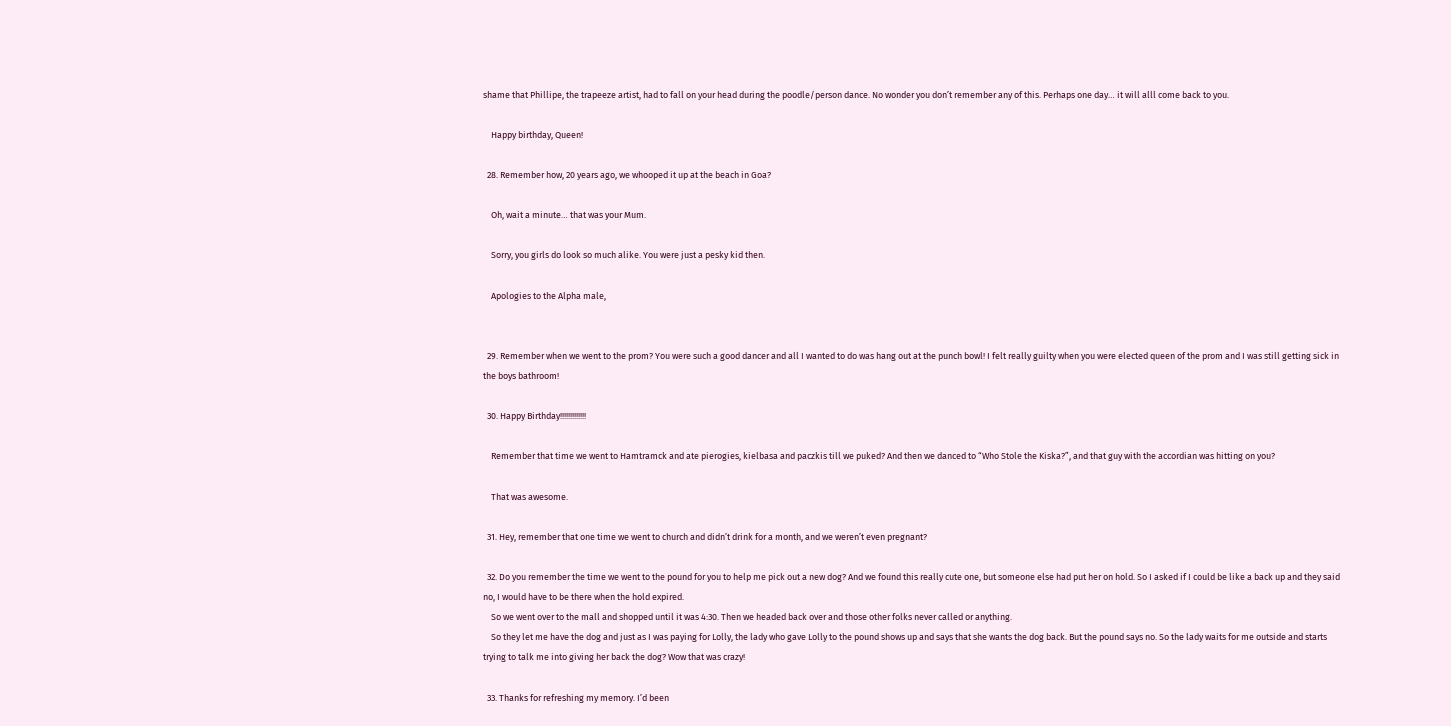shame that Phillipe, the trapeeze artist, had to fall on your head during the poodle/person dance. No wonder you don’t remember any of this. Perhaps one day… it will alll come back to you.

    Happy birthday, Queen!

  28. Remember how, 20 years ago, we whooped it up at the beach in Goa?

    Oh, wait a minute… that was your Mum.

    Sorry, you girls do look so much alike. You were just a pesky kid then.

    Apologies to the Alpha male,


  29. Remember when we went to the prom? You were such a good dancer and all I wanted to do was hang out at the punch bowl! I felt really guilty when you were elected queen of the prom and I was still getting sick in the boys bathroom!

  30. Happy Birthday!!!!!!!!!!!!!

    Remember that time we went to Hamtramck and ate pierogies, kielbasa and paczkis till we puked? And then we danced to “Who Stole the Kiska?”, and that guy with the accordian was hitting on you?

    That was awesome.

  31. Hey, remember that one time we went to church and didn’t drink for a month, and we weren’t even pregnant?

  32. Do you remember the time we went to the pound for you to help me pick out a new dog? And we found this really cute one, but someone else had put her on hold. So I asked if I could be like a back up and they said no, I would have to be there when the hold expired.
    So we went over to the mall and shopped until it was 4:30. Then we headed back over and those other folks never called or anything.
    So they let me have the dog and just as I was paying for Lolly, the lady who gave Lolly to the pound shows up and says that she wants the dog back. But the pound says no. So the lady waits for me outside and starts trying to talk me into giving her back the dog? Wow that was crazy!

  33. Thanks for refreshing my memory. I’d been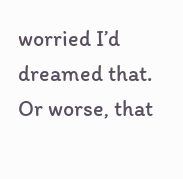worried I’d dreamed that. Or worse, that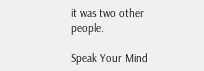it was two other people.

Speak Your Mind